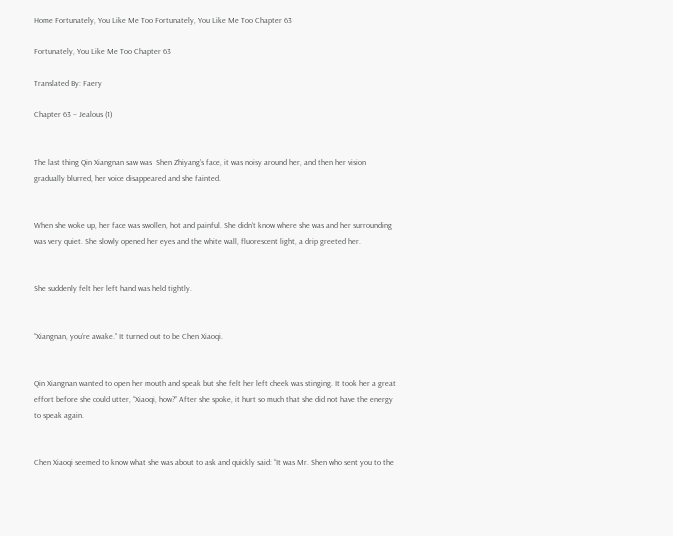Home Fortunately, You Like Me Too Fortunately, You Like Me Too Chapter 63

Fortunately, You Like Me Too Chapter 63

Translated By: Faery

Chapter 63 – Jealous (1)


The last thing Qin Xiangnan saw was  Shen Zhiyang’s face, it was noisy around her, and then her vision gradually blurred, her voice disappeared and she fainted.


When she woke up, her face was swollen, hot and painful. She didn’t know where she was and her surrounding was very quiet. She slowly opened her eyes and the white wall, fluorescent light, a drip greeted her.


She suddenly felt her left hand was held tightly.


“Xiangnan, you’re awake.” It turned out to be Chen Xiaoqi.


Qin Xiangnan wanted to open her mouth and speak but she felt her left cheek was stinging. It took her a great effort before she could utter, “Xiaoqi, how?” After she spoke, it hurt so much that she did not have the energy to speak again.


Chen Xiaoqi seemed to know what she was about to ask and quickly said: “It was Mr. Shen who sent you to the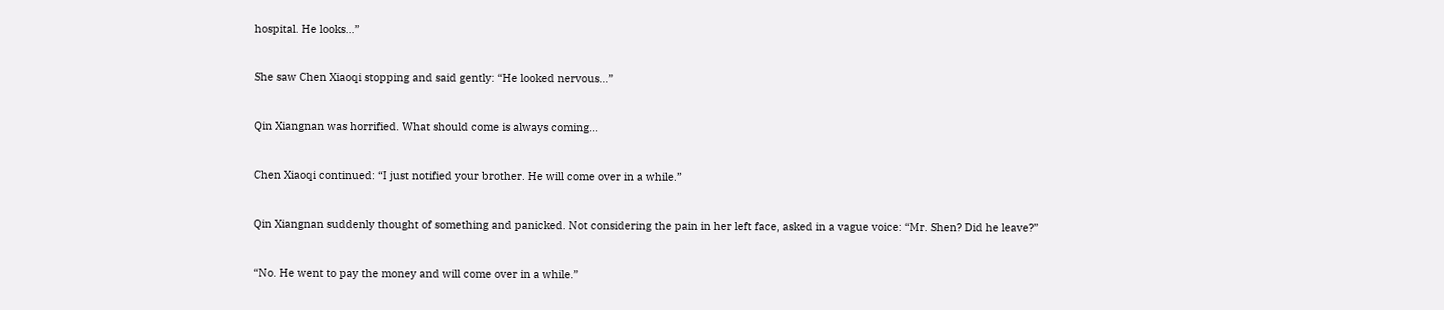hospital. He looks…”


She saw Chen Xiaoqi stopping and said gently: “He looked nervous…”


Qin Xiangnan was horrified. What should come is always coming…


Chen Xiaoqi continued: “I just notified your brother. He will come over in a while.”


Qin Xiangnan suddenly thought of something and panicked. Not considering the pain in her left face, asked in a vague voice: “Mr. Shen? Did he leave?”


“No. He went to pay the money and will come over in a while.”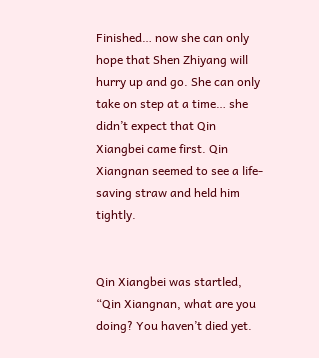Finished… now she can only hope that Shen Zhiyang will hurry up and go. She can only take on step at a time… she didn’t expect that Qin Xiangbei came first. Qin Xiangnan seemed to see a life-saving straw and held him tightly.


Qin Xiangbei was startled, “Qin Xiangnan, what are you doing? You haven’t died yet.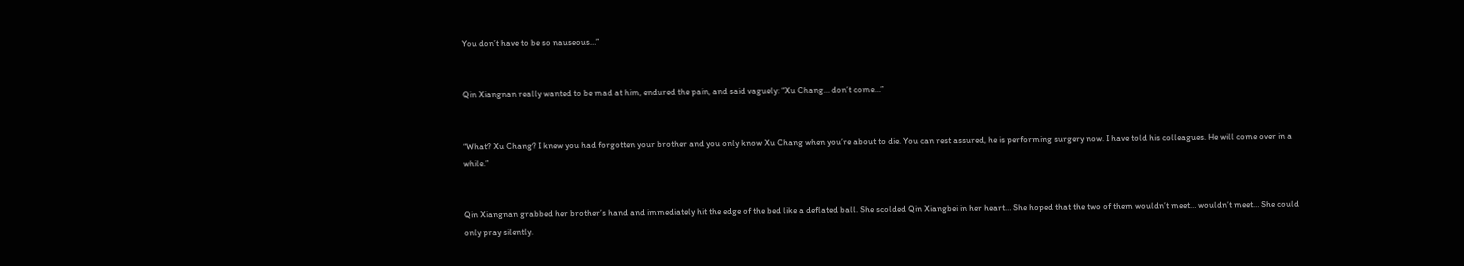You don’t have to be so nauseous…”


Qin Xiangnan really wanted to be mad at him, endured the pain, and said vaguely: “Xu Chang… don’t come…”


“What? Xu Chang? I knew you had forgotten your brother and you only know Xu Chang when you’re about to die. You can rest assured, he is performing surgery now. I have told his colleagues. He will come over in a while.”


Qin Xiangnan grabbed her brother’s hand and immediately hit the edge of the bed like a deflated ball. She scolded Qin Xiangbei in her heart… She hoped that the two of them wouldn’t meet… wouldn’t meet… She could only pray silently.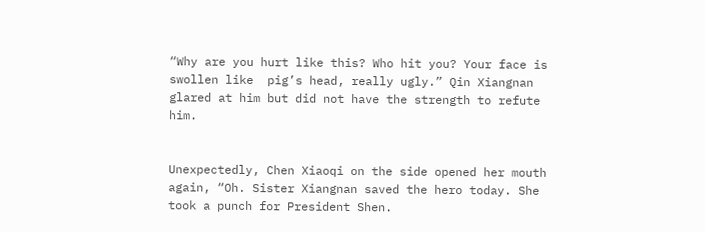“Why are you hurt like this? Who hit you? Your face is swollen like  pig’s head, really ugly.” Qin Xiangnan glared at him but did not have the strength to refute him.


Unexpectedly, Chen Xiaoqi on the side opened her mouth again, “Oh. Sister Xiangnan saved the hero today. She took a punch for President Shen.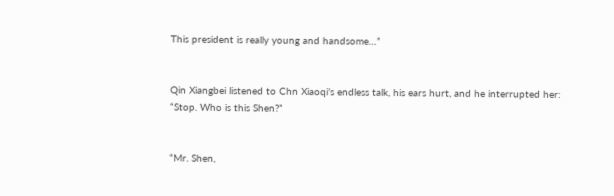This president is really young and handsome…”


Qin Xiangbei listened to Chn Xiaoqi’s endless talk, his ears hurt, and he interrupted her: “Stop. Who is this Shen?”


“Mr. Shen,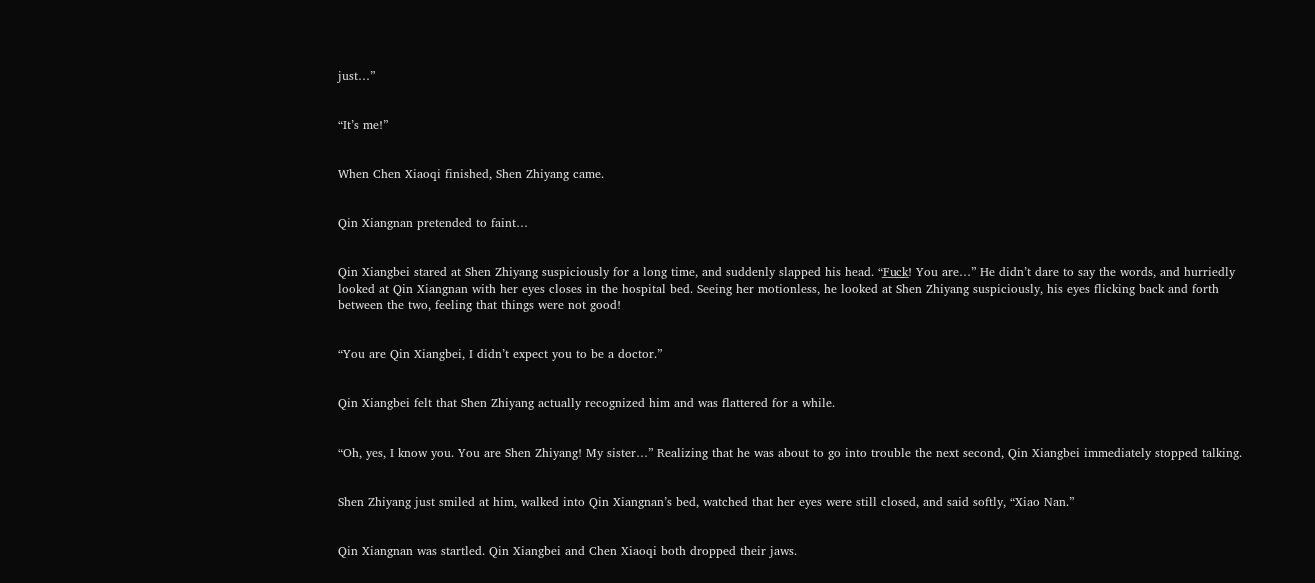just…”


“It’s me!”


When Chen Xiaoqi finished, Shen Zhiyang came.


Qin Xiangnan pretended to faint…


Qin Xiangbei stared at Shen Zhiyang suspiciously for a long time, and suddenly slapped his head. “F̲u̲c̲k̲! You are…” He didn’t dare to say the words, and hurriedly looked at Qin Xiangnan with her eyes closes in the hospital bed. Seeing her motionless, he looked at Shen Zhiyang suspiciously, his eyes flicking back and forth between the two, feeling that things were not good!


“You are Qin Xiangbei, I didn’t expect you to be a doctor.”


Qin Xiangbei felt that Shen Zhiyang actually recognized him and was flattered for a while.


“Oh, yes, I know you. You are Shen Zhiyang! My sister…” Realizing that he was about to go into trouble the next second, Qin Xiangbei immediately stopped talking.


Shen Zhiyang just smiled at him, walked into Qin Xiangnan’s bed, watched that her eyes were still closed, and said softly, “Xiao Nan.”


Qin Xiangnan was startled. Qin Xiangbei and Chen Xiaoqi both dropped their jaws.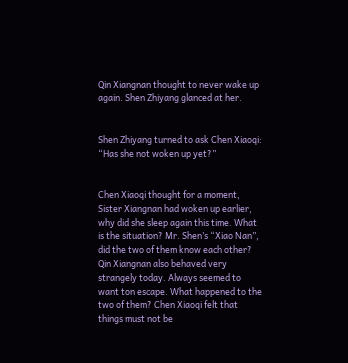Qin Xiangnan thought to never wake up again. Shen Zhiyang glanced at her.


Shen Zhiyang turned to ask Chen Xiaoqi: “Has she not woken up yet?”


Chen Xiaoqi thought for a moment, Sister Xiangnan had woken up earlier, why did she sleep again this time. What is the situation? Mr. Shen’s “Xiao Nan”, did the two of them know each other? Qin Xiangnan also behaved very strangely today. Always seemed to want ton escape. What happened to the two of them? Chen Xiaoqi felt that things must not be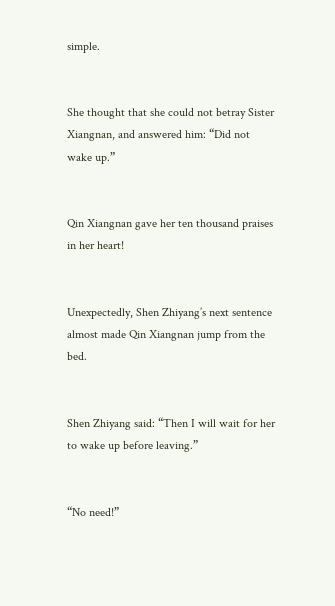simple.


She thought that she could not betray Sister Xiangnan, and answered him: “Did not wake up.”


Qin Xiangnan gave her ten thousand praises in her heart!


Unexpectedly, Shen Zhiyang’s next sentence almost made Qin Xiangnan jump from the bed.


Shen Zhiyang said: “Then I will wait for her to wake up before leaving.”


“No need!”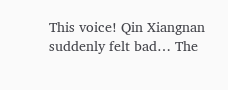This voice! Qin Xiangnan suddenly felt bad… The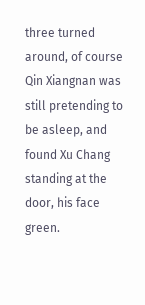three turned around, of course Qin Xiangnan was still pretending to be asleep, and found Xu Chang standing at the door, his face green.